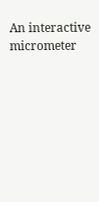An interactive micrometer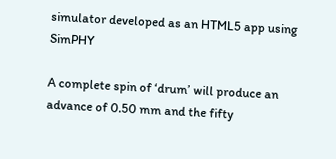simulator developed as an HTML5 app using SimPHY

A complete spin of ‘drum’ will produce an advance of 0.50 mm and the fifty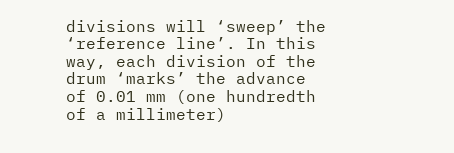divisions will ‘sweep’ the ‘reference line’. In this way, each division of the drum ‘marks’ the advance of 0.01 mm (one hundredth of a millimeter)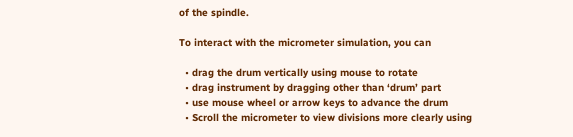of the spindle.

To interact with the micrometer simulation, you can

  • drag the drum vertically using mouse to rotate
  • drag instrument by dragging other than ‘drum’ part
  • use mouse wheel or arrow keys to advance the drum
  • Scroll the micrometer to view divisions more clearly using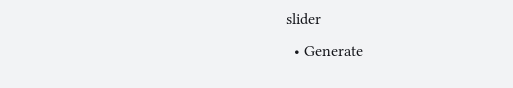slider
  • Generate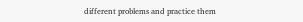different problems and practice them